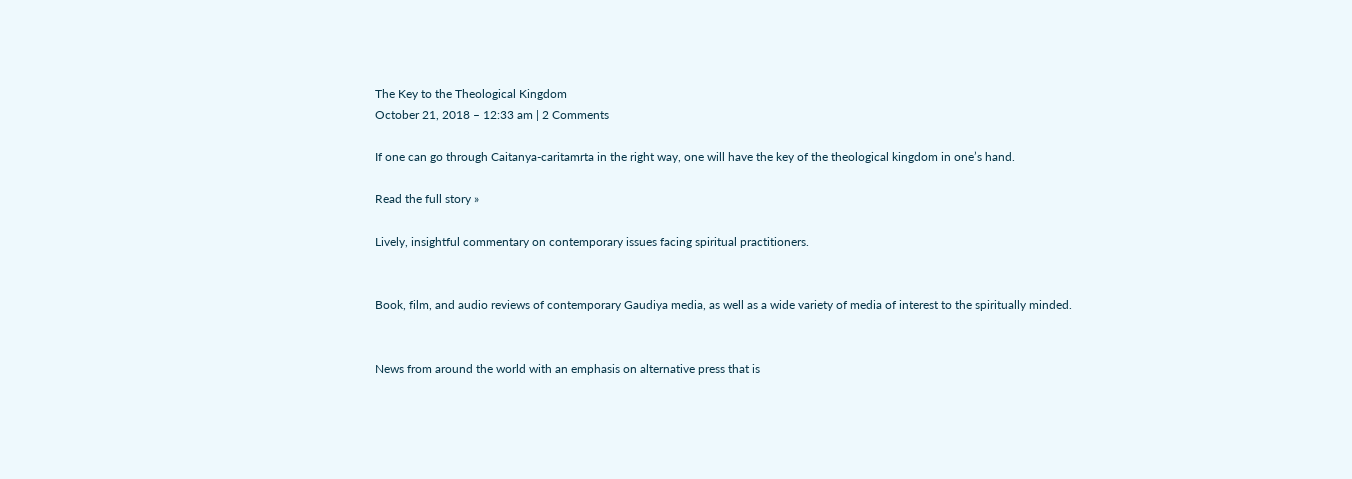The Key to the Theological Kingdom
October 21, 2018 – 12:33 am | 2 Comments

If one can go through Caitanya-caritamrta in the right way, one will have the key of the theological kingdom in one’s hand.

Read the full story »

Lively, insightful commentary on contemporary issues facing spiritual practitioners.


Book, film, and audio reviews of contemporary Gaudiya media, as well as a wide variety of media of interest to the spiritually minded.


News from around the world with an emphasis on alternative press that is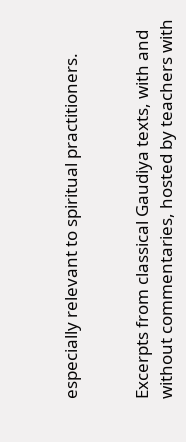especially relevant to spiritual practitioners.


Excerpts from classical Gaudiya texts, with and without commentaries, hosted by teachers with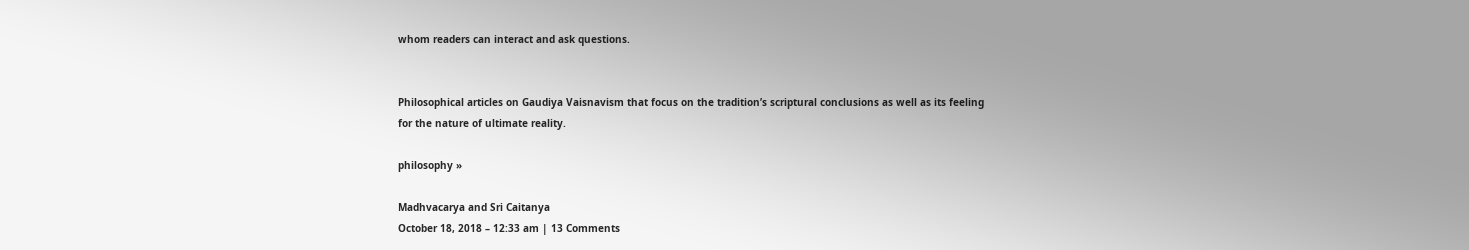whom readers can interact and ask questions.


Philosophical articles on Gaudiya Vaisnavism that focus on the tradition’s scriptural conclusions as well as its feeling for the nature of ultimate reality.

philosophy »

Madhvacarya and Sri Caitanya
October 18, 2018 – 12:33 am | 13 Comments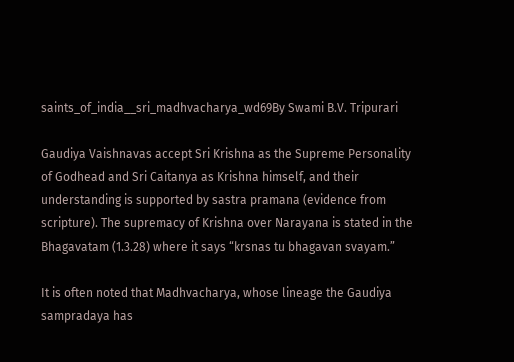saints_of_india__sri_madhvacharya_wd69By Swami B.V. Tripurari

Gaudiya Vaishnavas accept Sri Krishna as the Supreme Personality of Godhead and Sri Caitanya as Krishna himself, and their understanding is supported by sastra pramana (evidence from scripture). The supremacy of Krishna over Narayana is stated in the Bhagavatam (1.3.28) where it says “krsnas tu bhagavan svayam.”

It is often noted that Madhvacharya, whose lineage the Gaudiya sampradaya has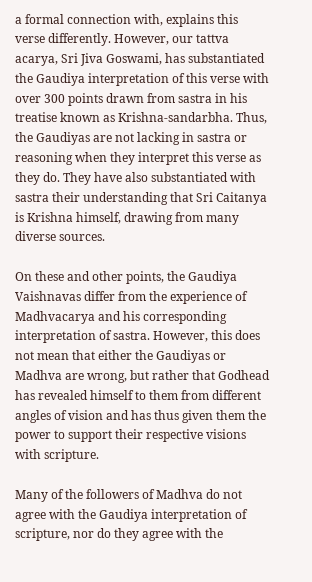a formal connection with, explains this verse differently. However, our tattva acarya, Sri Jiva Goswami, has substantiated the Gaudiya interpretation of this verse with over 300 points drawn from sastra in his treatise known as Krishna-sandarbha. Thus, the Gaudiyas are not lacking in sastra or reasoning when they interpret this verse as they do. They have also substantiated with sastra their understanding that Sri Caitanya is Krishna himself, drawing from many diverse sources.

On these and other points, the Gaudiya Vaishnavas differ from the experience of Madhvacarya and his corresponding interpretation of sastra. However, this does not mean that either the Gaudiyas or Madhva are wrong, but rather that Godhead has revealed himself to them from different angles of vision and has thus given them the power to support their respective visions with scripture.

Many of the followers of Madhva do not agree with the Gaudiya interpretation of scripture, nor do they agree with the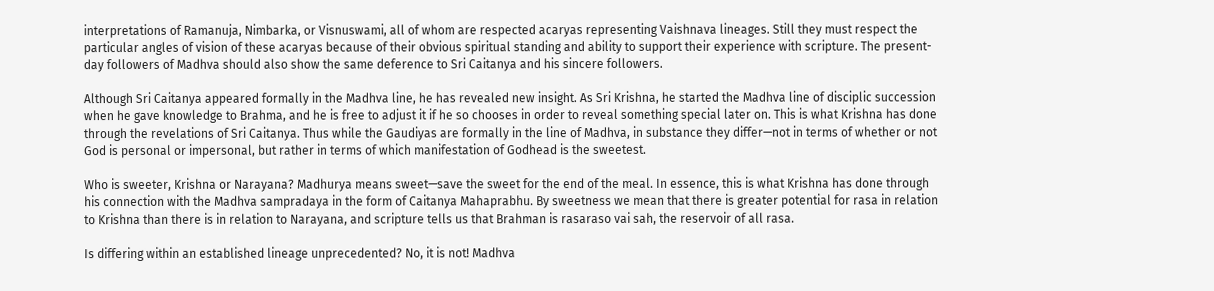interpretations of Ramanuja, Nimbarka, or Visnuswami, all of whom are respected acaryas representing Vaishnava lineages. Still they must respect the particular angles of vision of these acaryas because of their obvious spiritual standing and ability to support their experience with scripture. The present-day followers of Madhva should also show the same deference to Sri Caitanya and his sincere followers.

Although Sri Caitanya appeared formally in the Madhva line, he has revealed new insight. As Sri Krishna, he started the Madhva line of disciplic succession when he gave knowledge to Brahma, and he is free to adjust it if he so chooses in order to reveal something special later on. This is what Krishna has done through the revelations of Sri Caitanya. Thus while the Gaudiyas are formally in the line of Madhva, in substance they differ—not in terms of whether or not God is personal or impersonal, but rather in terms of which manifestation of Godhead is the sweetest.

Who is sweeter, Krishna or Narayana? Madhurya means sweet—save the sweet for the end of the meal. In essence, this is what Krishna has done through his connection with the Madhva sampradaya in the form of Caitanya Mahaprabhu. By sweetness we mean that there is greater potential for rasa in relation to Krishna than there is in relation to Narayana, and scripture tells us that Brahman is rasaraso vai sah, the reservoir of all rasa.

Is differing within an established lineage unprecedented? No, it is not! Madhva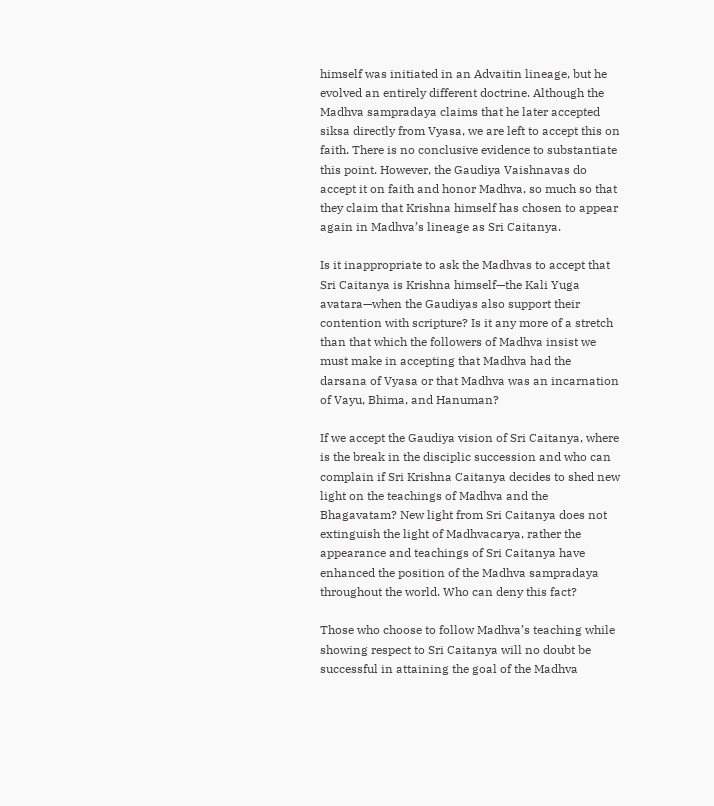himself was initiated in an Advaitin lineage, but he evolved an entirely different doctrine. Although the Madhva sampradaya claims that he later accepted siksa directly from Vyasa, we are left to accept this on faith. There is no conclusive evidence to substantiate this point. However, the Gaudiya Vaishnavas do accept it on faith and honor Madhva, so much so that they claim that Krishna himself has chosen to appear again in Madhva’s lineage as Sri Caitanya.

Is it inappropriate to ask the Madhvas to accept that Sri Caitanya is Krishna himself—the Kali Yuga avatara—when the Gaudiyas also support their contention with scripture? Is it any more of a stretch than that which the followers of Madhva insist we must make in accepting that Madhva had the darsana of Vyasa or that Madhva was an incarnation of Vayu, Bhima, and Hanuman?

If we accept the Gaudiya vision of Sri Caitanya, where is the break in the disciplic succession and who can complain if Sri Krishna Caitanya decides to shed new light on the teachings of Madhva and the Bhagavatam? New light from Sri Caitanya does not extinguish the light of Madhvacarya, rather the appearance and teachings of Sri Caitanya have enhanced the position of the Madhva sampradaya throughout the world. Who can deny this fact?

Those who choose to follow Madhva’s teaching while showing respect to Sri Caitanya will no doubt be successful in attaining the goal of the Madhva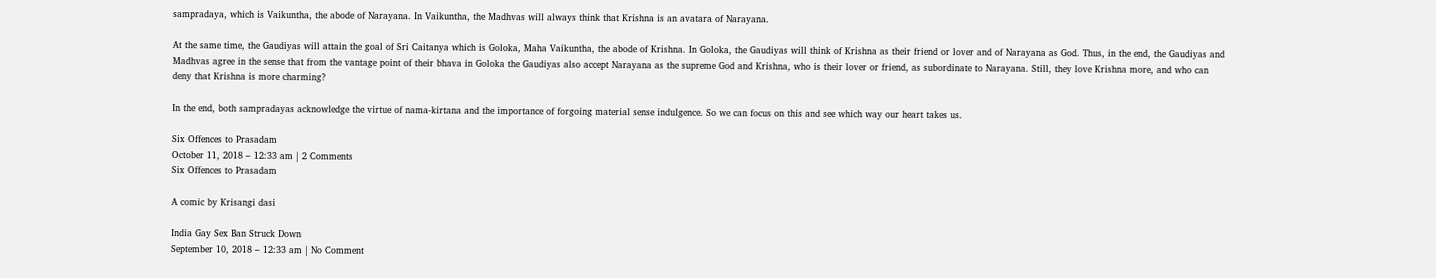sampradaya, which is Vaikuntha, the abode of Narayana. In Vaikuntha, the Madhvas will always think that Krishna is an avatara of Narayana.

At the same time, the Gaudiyas will attain the goal of Sri Caitanya which is Goloka, Maha Vaikuntha, the abode of Krishna. In Goloka, the Gaudiyas will think of Krishna as their friend or lover and of Narayana as God. Thus, in the end, the Gaudiyas and Madhvas agree in the sense that from the vantage point of their bhava in Goloka the Gaudiyas also accept Narayana as the supreme God and Krishna, who is their lover or friend, as subordinate to Narayana. Still, they love Krishna more, and who can deny that Krishna is more charming?

In the end, both sampradayas acknowledge the virtue of nama-kirtana and the importance of forgoing material sense indulgence. So we can focus on this and see which way our heart takes us.

Six Offences to Prasadam
October 11, 2018 – 12:33 am | 2 Comments
Six Offences to Prasadam

A comic by Krisangi dasi

India Gay Sex Ban Struck Down
September 10, 2018 – 12:33 am | No Comment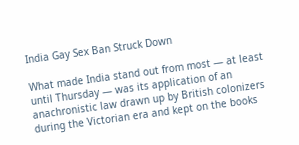India Gay Sex Ban Struck Down

What made India stand out from most — at least until Thursday — was its application of an anachronistic law drawn up by British colonizers during the Victorian era and kept on the books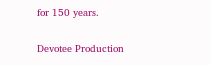for 150 years.

Devotee Production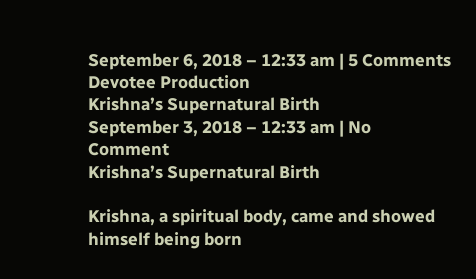September 6, 2018 – 12:33 am | 5 Comments
Devotee Production
Krishna’s Supernatural Birth
September 3, 2018 – 12:33 am | No Comment
Krishna’s Supernatural Birth

Krishna, a spiritual body, came and showed himself being born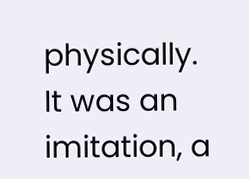physically. It was an imitation, a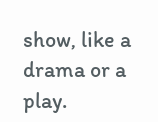show, like a drama or a play.